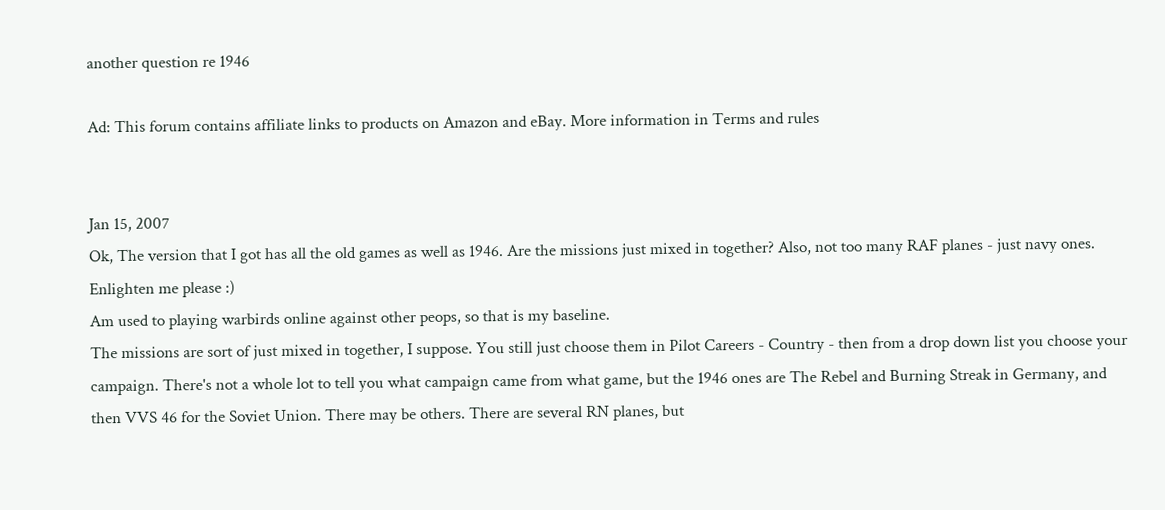another question re 1946

Ad: This forum contains affiliate links to products on Amazon and eBay. More information in Terms and rules


Jan 15, 2007
Ok, The version that I got has all the old games as well as 1946. Are the missions just mixed in together? Also, not too many RAF planes - just navy ones. Enlighten me please :)
Am used to playing warbirds online against other peops, so that is my baseline.
The missions are sort of just mixed in together, I suppose. You still just choose them in Pilot Careers - Country - then from a drop down list you choose your campaign. There's not a whole lot to tell you what campaign came from what game, but the 1946 ones are The Rebel and Burning Streak in Germany, and then VVS 46 for the Soviet Union. There may be others. There are several RN planes, but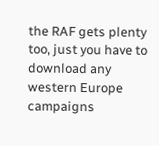the RAF gets plenty too, just you have to download any western Europe campaigns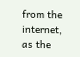from the internet, as the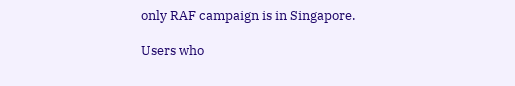only RAF campaign is in Singapore.

Users who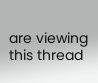are viewing this thread